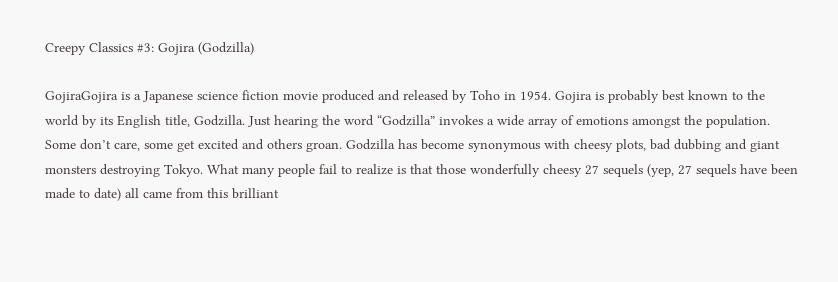Creepy Classics #3: Gojira (Godzilla)

GojiraGojira is a Japanese science fiction movie produced and released by Toho in 1954. Gojira is probably best known to the world by its English title, Godzilla. Just hearing the word “Godzilla” invokes a wide array of emotions amongst the population. Some don’t care, some get excited and others groan. Godzilla has become synonymous with cheesy plots, bad dubbing and giant monsters destroying Tokyo. What many people fail to realize is that those wonderfully cheesy 27 sequels (yep, 27 sequels have been made to date) all came from this brilliant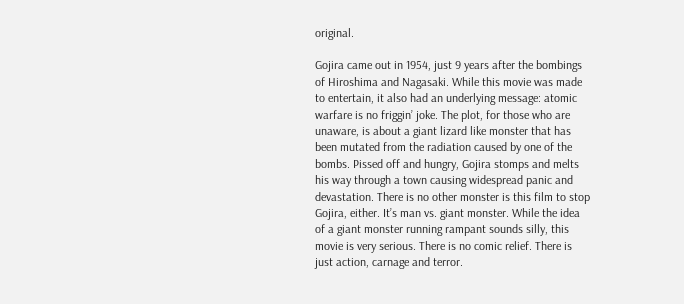original.

Gojira came out in 1954, just 9 years after the bombings of Hiroshima and Nagasaki. While this movie was made to entertain, it also had an underlying message: atomic warfare is no friggin’ joke. The plot, for those who are unaware, is about a giant lizard like monster that has been mutated from the radiation caused by one of the bombs. Pissed off and hungry, Gojira stomps and melts his way through a town causing widespread panic and devastation. There is no other monster is this film to stop Gojira, either. It’s man vs. giant monster. While the idea of a giant monster running rampant sounds silly, this movie is very serious. There is no comic relief. There is just action, carnage and terror.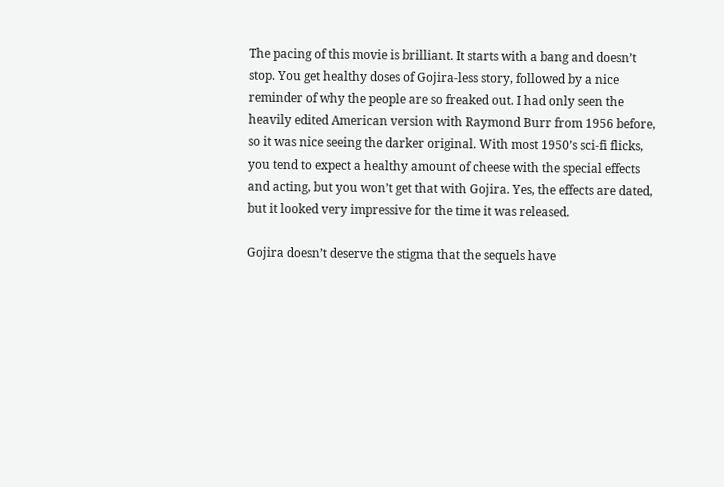The pacing of this movie is brilliant. It starts with a bang and doesn’t stop. You get healthy doses of Gojira-less story, followed by a nice reminder of why the people are so freaked out. I had only seen the heavily edited American version with Raymond Burr from 1956 before, so it was nice seeing the darker original. With most 1950’s sci-fi flicks, you tend to expect a healthy amount of cheese with the special effects and acting, but you won’t get that with Gojira. Yes, the effects are dated, but it looked very impressive for the time it was released.

Gojira doesn’t deserve the stigma that the sequels have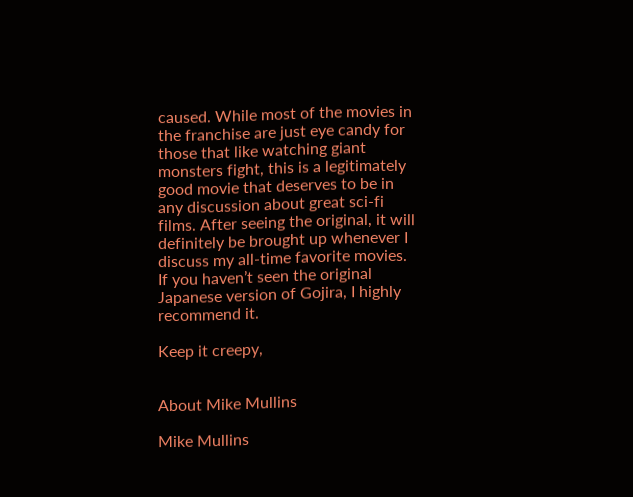caused. While most of the movies in the franchise are just eye candy for those that like watching giant monsters fight, this is a legitimately good movie that deserves to be in any discussion about great sci-fi films. After seeing the original, it will definitely be brought up whenever I discuss my all-time favorite movies. If you haven’t seen the original Japanese version of Gojira, I highly recommend it.

Keep it creepy,


About Mike Mullins

Mike Mullins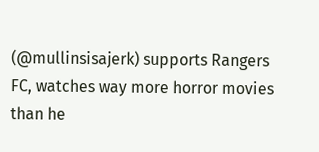(@mullinsisajerk) supports Rangers FC, watches way more horror movies than he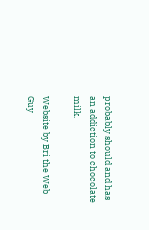probably should and has an addiction to chocolate milk.

Website by Bri the Web Guy